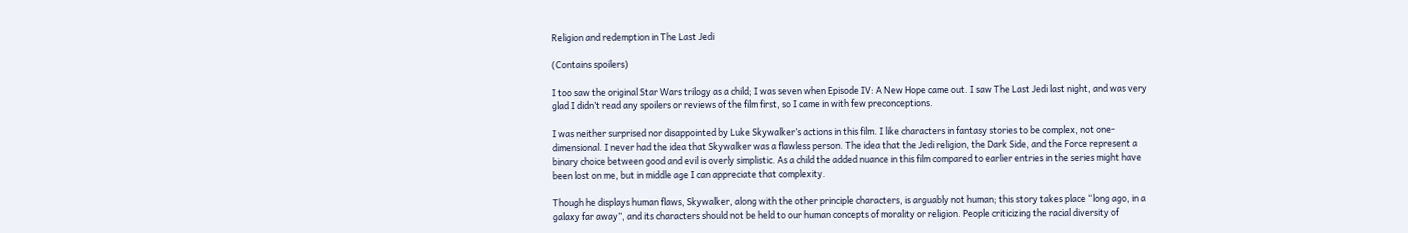Religion and redemption in The Last Jedi

(Contains spoilers)

I too saw the original Star Wars trilogy as a child; I was seven when Episode IV: A New Hope came out. I saw The Last Jedi last night, and was very glad I didn’t read any spoilers or reviews of the film first, so I came in with few preconceptions.

I was neither surprised nor disappointed by Luke Skywalker’s actions in this film. I like characters in fantasy stories to be complex, not one-dimensional. I never had the idea that Skywalker was a flawless person. The idea that the Jedi religion, the Dark Side, and the Force represent a binary choice between good and evil is overly simplistic. As a child the added nuance in this film compared to earlier entries in the series might have been lost on me, but in middle age I can appreciate that complexity.

Though he displays human flaws, Skywalker, along with the other principle characters, is arguably not human; this story takes place “long ago, in a galaxy far away”, and its characters should not be held to our human concepts of morality or religion. People criticizing the racial diversity of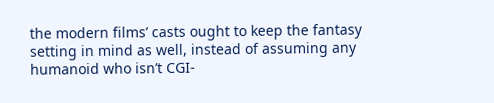the modern films’ casts ought to keep the fantasy setting in mind as well, instead of assuming any humanoid who isn’t CGI-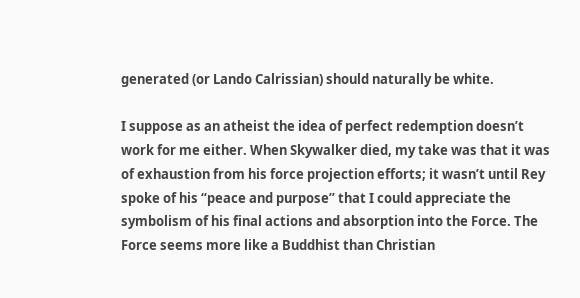generated (or Lando Calrissian) should naturally be white.

I suppose as an atheist the idea of perfect redemption doesn’t work for me either. When Skywalker died, my take was that it was of exhaustion from his force projection efforts; it wasn’t until Rey spoke of his “peace and purpose” that I could appreciate the symbolism of his final actions and absorption into the Force. The Force seems more like a Buddhist than Christian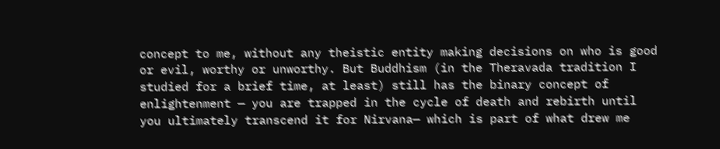concept to me, without any theistic entity making decisions on who is good or evil, worthy or unworthy. But Buddhism (in the Theravada tradition I studied for a brief time, at least) still has the binary concept of enlightenment — you are trapped in the cycle of death and rebirth until you ultimately transcend it for Nirvana— which is part of what drew me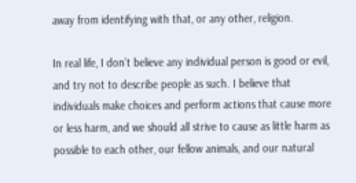away from identifying with that, or any other, religion.

In real life, I don’t believe any individual person is good or evil, and try not to describe people as such. I believe that individuals make choices and perform actions that cause more or less harm, and we should all strive to cause as little harm as possible to each other, our fellow animals, and our natural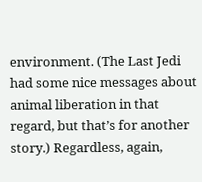environment. (The Last Jedi had some nice messages about animal liberation in that regard, but that’s for another story.) Regardless, again,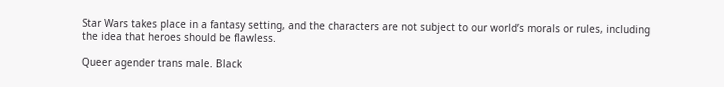Star Wars takes place in a fantasy setting, and the characters are not subject to our world’s morals or rules, including the idea that heroes should be flawless.

Queer agender trans male. Black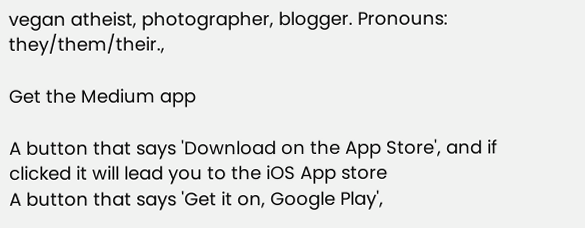vegan atheist, photographer, blogger. Pronouns: they/them/their.,

Get the Medium app

A button that says 'Download on the App Store', and if clicked it will lead you to the iOS App store
A button that says 'Get it on, Google Play',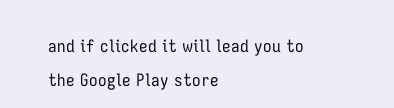and if clicked it will lead you to the Google Play store